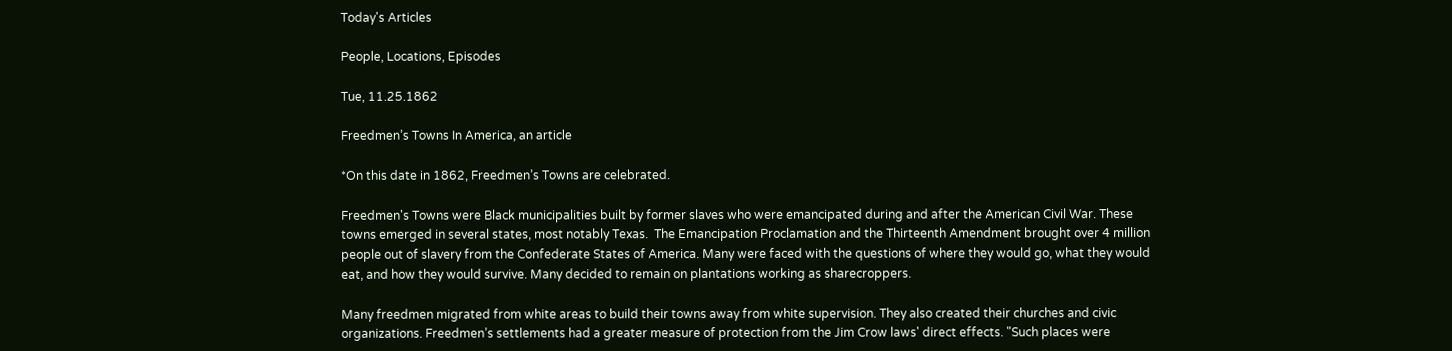Today's Articles

People, Locations, Episodes

Tue, 11.25.1862

Freedmen’s Towns In America, an article

*On this date in 1862, Freedmen’s Towns are celebrated.

Freedmen's Towns were Black municipalities built by former slaves who were emancipated during and after the American Civil War. These towns emerged in several states, most notably Texas.  The Emancipation Proclamation and the Thirteenth Amendment brought over 4 million people out of slavery from the Confederate States of America. Many were faced with the questions of where they would go, what they would eat, and how they would survive. Many decided to remain on plantations working as sharecroppers.

Many freedmen migrated from white areas to build their towns away from white supervision. They also created their churches and civic organizations. Freedmen’s settlements had a greater measure of protection from the Jim Crow laws' direct effects. "Such places were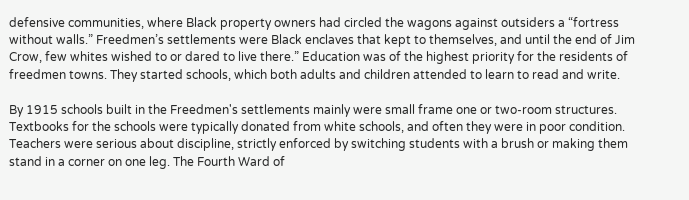defensive communities, where Black property owners had circled the wagons against outsiders a “fortress without walls.” Freedmen’s settlements were Black enclaves that kept to themselves, and until the end of Jim Crow, few whites wished to or dared to live there.” Education was of the highest priority for the residents of freedmen towns. They started schools, which both adults and children attended to learn to read and write.

By 1915 schools built in the Freedmen's settlements mainly were small frame one or two-room structures. Textbooks for the schools were typically donated from white schools, and often they were in poor condition. Teachers were serious about discipline, strictly enforced by switching students with a brush or making them stand in a corner on one leg. The Fourth Ward of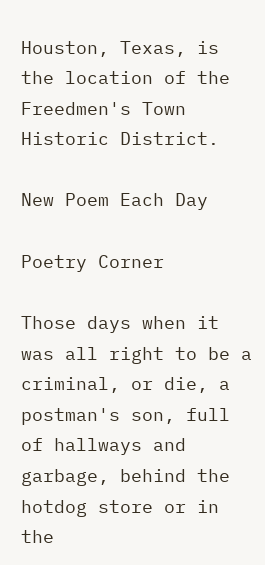Houston, Texas, is the location of the Freedmen's Town Historic District.

New Poem Each Day

Poetry Corner

Those days when it was all right to be a criminal, or die, a postman's son, full of hallways and garbage, behind the hotdog store or in the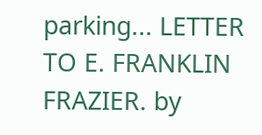parking... LETTER TO E. FRANKLIN FRAZIER. by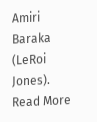Amiri Baraka (LeRoi Jones).
Read More